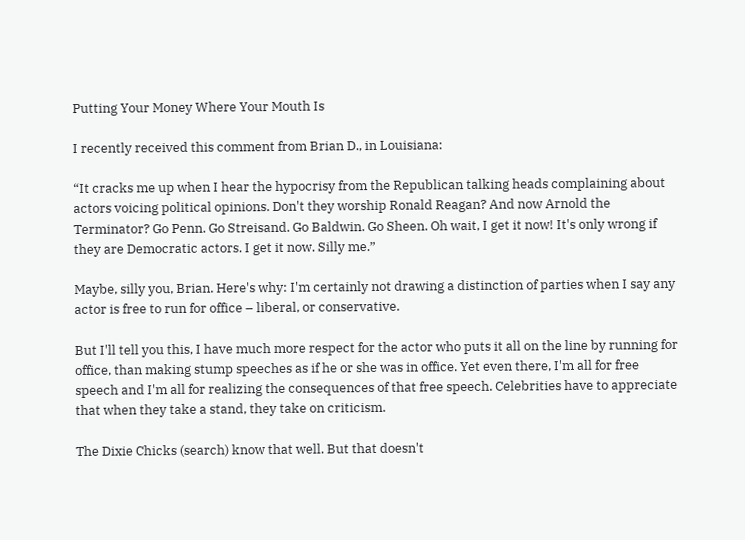Putting Your Money Where Your Mouth Is

I recently received this comment from Brian D., in Louisiana:

“It cracks me up when I hear the hypocrisy from the Republican talking heads complaining about actors voicing political opinions. Don't they worship Ronald Reagan? And now Arnold the Terminator? Go Penn. Go Streisand. Go Baldwin. Go Sheen. Oh wait, I get it now! It's only wrong if they are Democratic actors. I get it now. Silly me.”

Maybe, silly you, Brian. Here's why: I'm certainly not drawing a distinction of parties when I say any actor is free to run for office – liberal, or conservative.

But I'll tell you this, I have much more respect for the actor who puts it all on the line by running for office, than making stump speeches as if he or she was in office. Yet even there, I'm all for free speech and I'm all for realizing the consequences of that free speech. Celebrities have to appreciate that when they take a stand, they take on criticism.

The Dixie Chicks (search) know that well. But that doesn't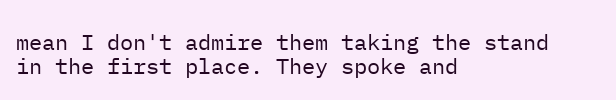mean I don't admire them taking the stand in the first place. They spoke and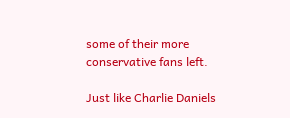some of their more conservative fans left.

Just like Charlie Daniels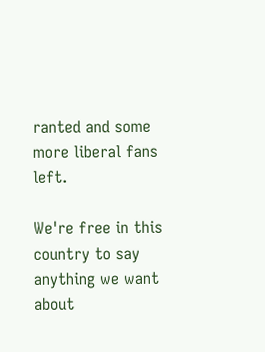ranted and some more liberal fans left.

We're free in this country to say anything we want about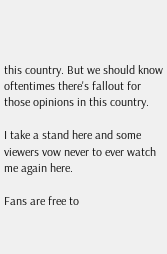this country. But we should know oftentimes there's fallout for those opinions in this country.

I take a stand here and some viewers vow never to ever watch me again here.

Fans are free to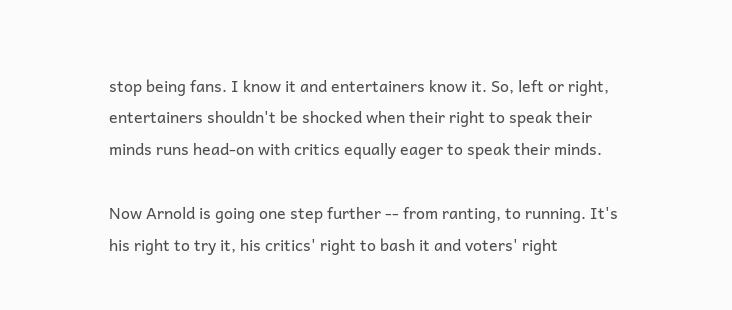stop being fans. I know it and entertainers know it. So, left or right, entertainers shouldn't be shocked when their right to speak their minds runs head-on with critics equally eager to speak their minds.

Now Arnold is going one step further -- from ranting, to running. It's his right to try it, his critics' right to bash it and voters' right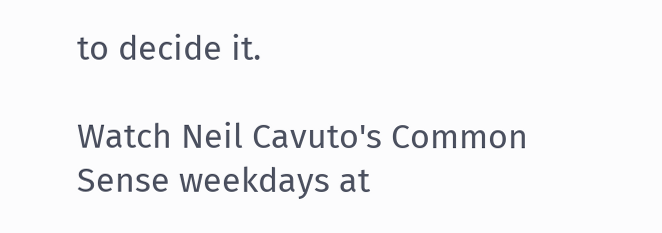to decide it.

Watch Neil Cavuto's Common Sense weekdays at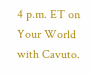4 p.m. ET on Your World with Cavuto.